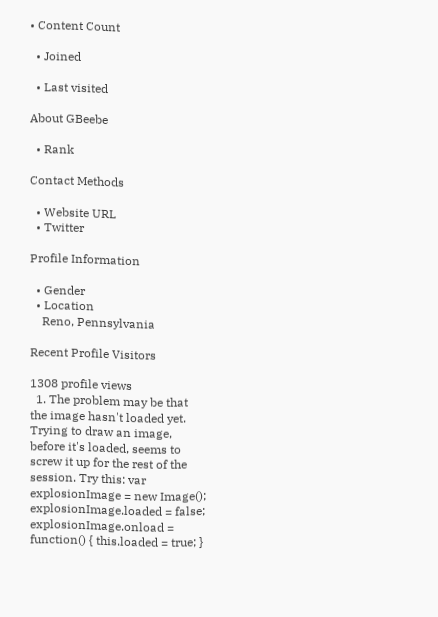• Content Count

  • Joined

  • Last visited

About GBeebe

  • Rank

Contact Methods

  • Website URL
  • Twitter

Profile Information

  • Gender
  • Location
    Reno, Pennsylvania

Recent Profile Visitors

1308 profile views
  1. The problem may be that the image hasn't loaded yet. Trying to draw an image, before it's loaded, seems to screw it up for the rest of the session. Try this: var explosionImage = new Image(); explosionImage.loaded = false; explosionImage.onload = function() { this.loaded = true; }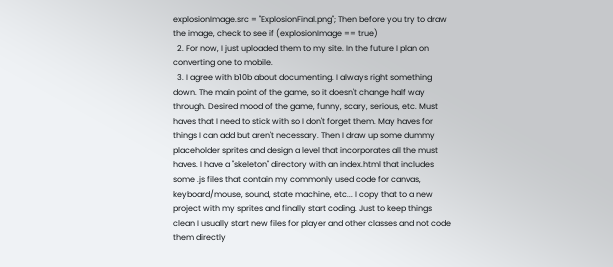explosionImage.src = "ExplosionFinal.png"; Then before you try to draw the image, check to see if (explosionImage == true)
  2. For now, I just uploaded them to my site. In the future I plan on converting one to mobile.
  3. I agree with b10b about documenting. I always right something down. The main point of the game, so it doesn't change half way through. Desired mood of the game, funny, scary, serious, etc. Must haves that I need to stick with so I don't forget them. May haves for things I can add but aren't necessary. Then I draw up some dummy placeholder sprites and design a level that incorporates all the must haves. I have a "skeleton" directory with an index.html that includes some .js files that contain my commonly used code for canvas, keyboard/mouse, sound, state machine, etc... I copy that to a new project with my sprites and finally start coding. Just to keep things clean I usually start new files for player and other classes and not code them directly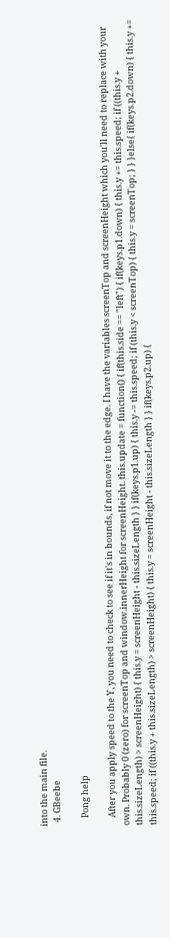into the main file.
  4. GBeebe

    Pong help

    After you apply speed to the Y, you need to check to see if it's in bounds, if not move it to the edge. I have the variables screenTop and screenHeight which you'll need to replace with your own. Probably 0 (zero) for screenTop and window.innerHeight for screenHeight. this.update = function() { if(this.side == "left") { if(keys.p1.down) { this.y += this.speed; if ((this.y + this.sizeLength) > screenHeight) { this.y = screenHeight - this.sizeLength } } if(keys.p1.up) { this.y -= this.speed; if (this.y < screenTop) { this.y = screenTop; } } }else{ if(keys.p2.down) { this.y += this.speed; if ((this.y + this.sizeLength) > screenHeight) { this.y = screenHeight - this.sizeLength } } if(keys.p2.up) {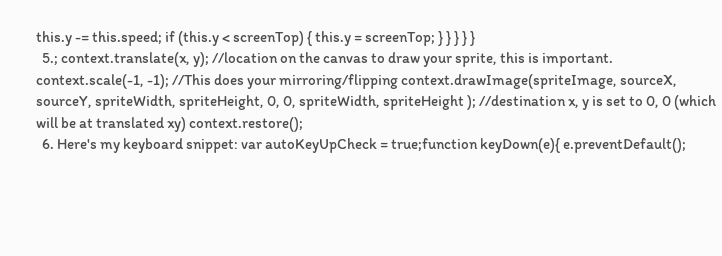this.y -= this.speed; if (this.y < screenTop) { this.y = screenTop; } } } } }
  5.; context.translate(x, y); //location on the canvas to draw your sprite, this is important. context.scale(-1, -1); //This does your mirroring/flipping context.drawImage(spriteImage, sourceX, sourceY, spriteWidth, spriteHeight, 0, 0, spriteWidth, spriteHeight ); //destination x, y is set to 0, 0 (which will be at translated xy) context.restore();
  6. Here's my keyboard snippet: var autoKeyUpCheck = true;function keyDown(e){ e.preventDefault();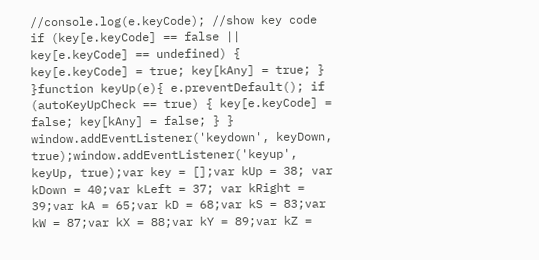//console.log(e.keyCode); //show key code if (key[e.keyCode] == false || key[e.keyCode] == undefined) { key[e.keyCode] = true; key[kAny] = true; } }function keyUp(e){ e.preventDefault(); if (autoKeyUpCheck == true) { key[e.keyCode] = false; key[kAny] = false; } } window.addEventListener('keydown', keyDown, true);window.addEventListener('keyup', keyUp, true);var key = [];var kUp = 38; var kDown = 40;var kLeft = 37; var kRight = 39;var kA = 65;var kD = 68;var kS = 83;var kW = 87;var kX = 88;var kY = 89;var kZ =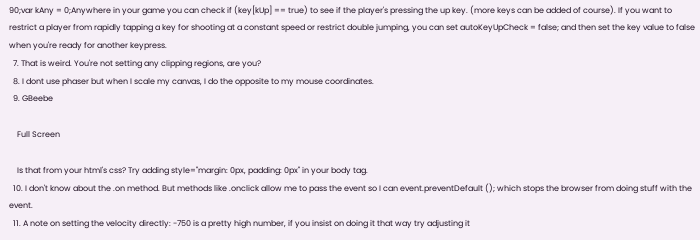90;var kAny = 0;Anywhere in your game you can check if (key[kUp] == true) to see if the player's pressing the up key. (more keys can be added of course). If you want to restrict a player from rapidly tapping a key for shooting at a constant speed or restrict double jumping, you can set autoKeyUpCheck = false; and then set the key value to false when you're ready for another keypress.
  7. That is weird. You're not setting any clipping regions, are you?
  8. I dont use phaser but when I scale my canvas, I do the opposite to my mouse coordinates.
  9. GBeebe

    Full Screen

    Is that from your html's css? Try adding style="margin: 0px, padding: 0px" in your body tag.
  10. I don't know about the .on method. But methods like .onclick allow me to pass the event so I can event.preventDefault (); which stops the browser from doing stuff with the event.
  11. A note on setting the velocity directly: -750 is a pretty high number, if you insist on doing it that way try adjusting it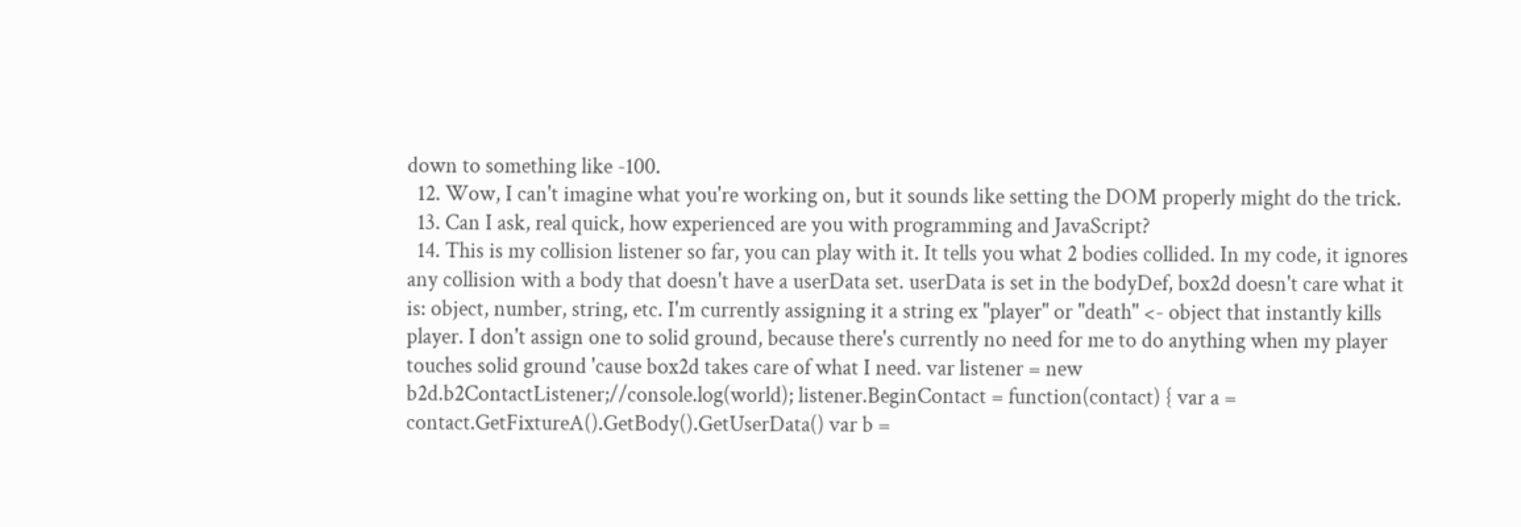down to something like -100.
  12. Wow, I can't imagine what you're working on, but it sounds like setting the DOM properly might do the trick.
  13. Can I ask, real quick, how experienced are you with programming and JavaScript?
  14. This is my collision listener so far, you can play with it. It tells you what 2 bodies collided. In my code, it ignores any collision with a body that doesn't have a userData set. userData is set in the bodyDef, box2d doesn't care what it is: object, number, string, etc. I'm currently assigning it a string ex "player" or "death" <- object that instantly kills player. I don't assign one to solid ground, because there's currently no need for me to do anything when my player touches solid ground 'cause box2d takes care of what I need. var listener = new b2d.b2ContactListener;//console.log(world); listener.BeginContact = function(contact) { var a = contact.GetFixtureA().GetBody().GetUserData() var b =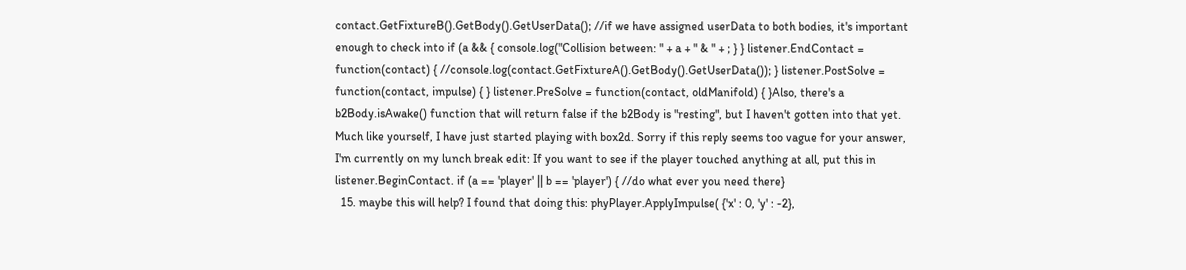contact.GetFixtureB().GetBody().GetUserData(); //if we have assigned userData to both bodies, it's important enough to check into if (a && { console.log("Collision between: " + a + " & " + ; } } listener.EndContact = function(contact) { //console.log(contact.GetFixtureA().GetBody().GetUserData()); } listener.PostSolve = function(contact, impulse) { } listener.PreSolve = function(contact, oldManifold) { }Also, there's a b2Body.isAwake() function that will return false if the b2Body is "resting", but I haven't gotten into that yet. Much like yourself, I have just started playing with box2d. Sorry if this reply seems too vague for your answer, I'm currently on my lunch break edit: If you want to see if the player touched anything at all, put this in listener.BeginContact. if (a == 'player' || b == 'player') { //do what ever you need there}
  15. maybe this will help? I found that doing this: phyPlayer.ApplyImpulse( {'x' : 0, 'y' : -2},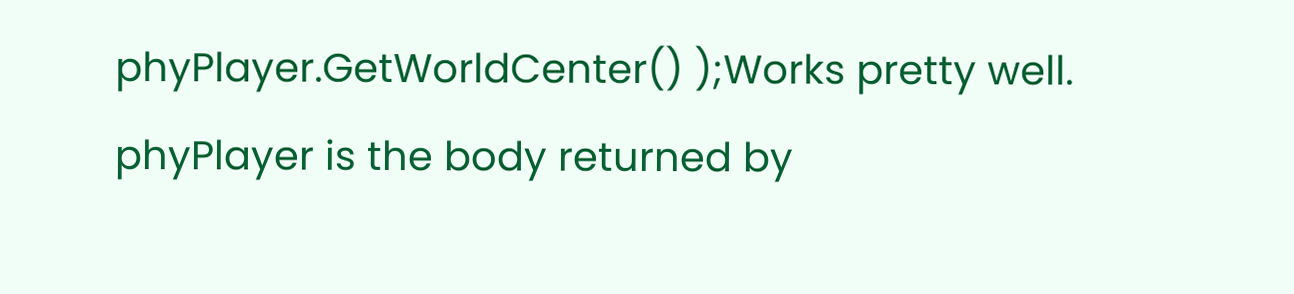phyPlayer.GetWorldCenter() );Works pretty well. phyPlayer is the body returned by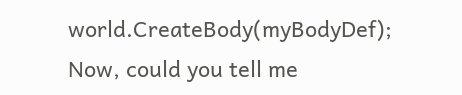world.CreateBody(myBodyDef); Now, could you tell me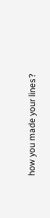how you made your lines?